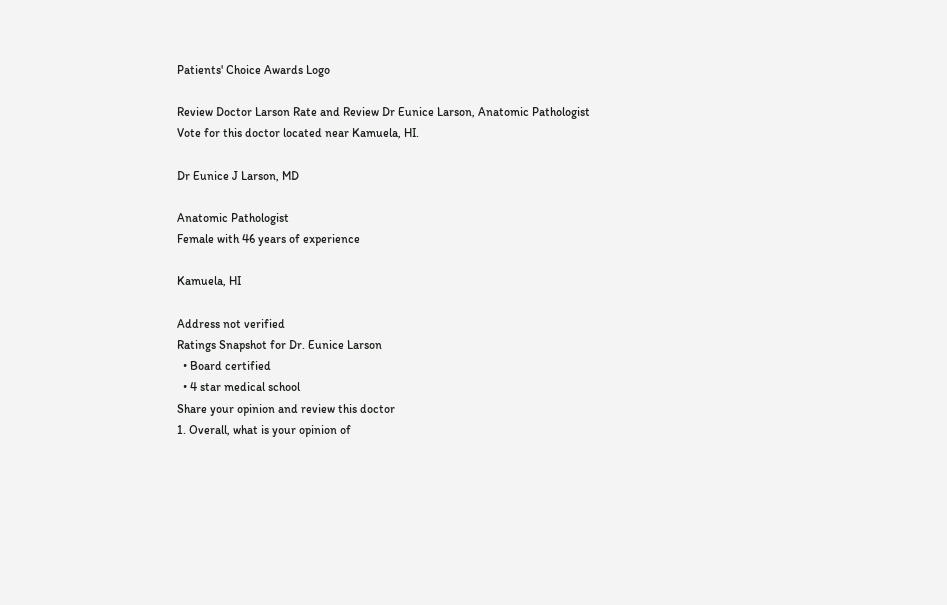Patients' Choice Awards Logo

Review Doctor Larson Rate and Review Dr Eunice Larson, Anatomic Pathologist
Vote for this doctor located near Kamuela, HI.

Dr Eunice J Larson, MD

Anatomic Pathologist
Female with 46 years of experience

Kamuela, HI

Address not verified
Ratings Snapshot for Dr. Eunice Larson
  • Board certified
  • 4 star medical school
Share your opinion and review this doctor
1. Overall, what is your opinion of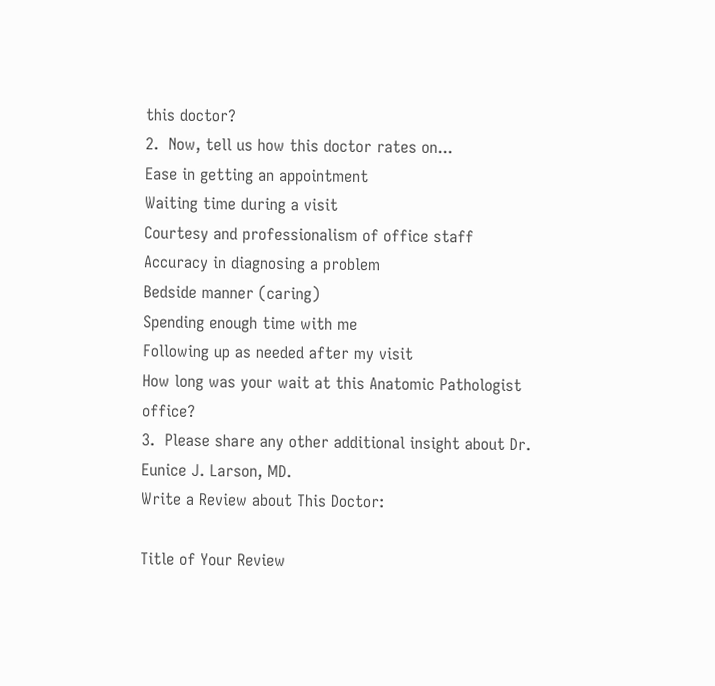this doctor?
2.  Now, tell us how this doctor rates on...
Ease in getting an appointment
Waiting time during a visit
Courtesy and professionalism of office staff
Accuracy in diagnosing a problem
Bedside manner (caring)
Spending enough time with me
Following up as needed after my visit
How long was your wait at this Anatomic Pathologist office?
3.  Please share any other additional insight about Dr. Eunice J. Larson, MD.
Write a Review about This Doctor:

Title of Your Review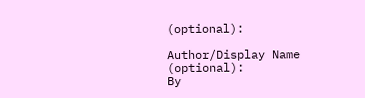(optional):

Author/Display Name (optional):
By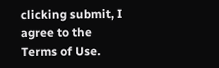clicking submit, I agree to the
Terms of Use.